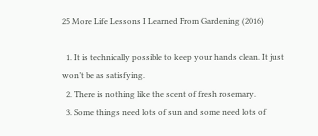25 More Life Lessons I Learned From Gardening (2016)

  1. It is technically possible to keep your hands clean. It just won’t be as satisfying.
  2. There is nothing like the scent of fresh rosemary.
  3. Some things need lots of sun and some need lots of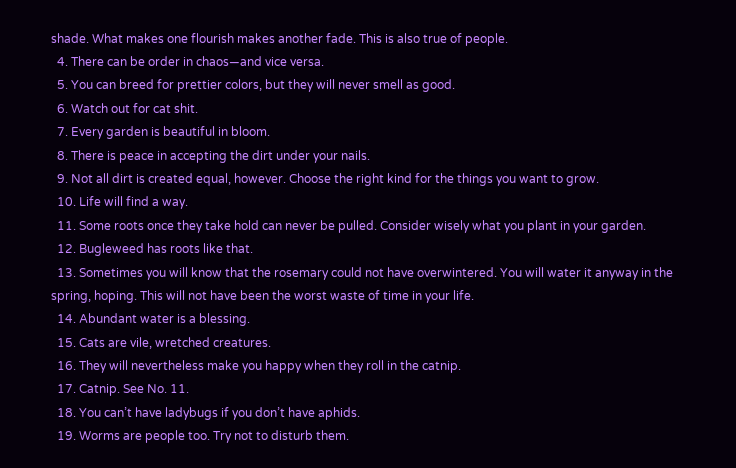shade. What makes one flourish makes another fade. This is also true of people.
  4. There can be order in chaos—and vice versa.
  5. You can breed for prettier colors, but they will never smell as good.
  6. Watch out for cat shit.
  7. Every garden is beautiful in bloom.
  8. There is peace in accepting the dirt under your nails.
  9. Not all dirt is created equal, however. Choose the right kind for the things you want to grow.
  10. Life will find a way.
  11. Some roots once they take hold can never be pulled. Consider wisely what you plant in your garden.
  12. Bugleweed has roots like that.
  13. Sometimes you will know that the rosemary could not have overwintered. You will water it anyway in the spring, hoping. This will not have been the worst waste of time in your life.
  14. Abundant water is a blessing.
  15. Cats are vile, wretched creatures.
  16. They will nevertheless make you happy when they roll in the catnip.
  17. Catnip. See No. 11.
  18. You can’t have ladybugs if you don’t have aphids.
  19. Worms are people too. Try not to disturb them.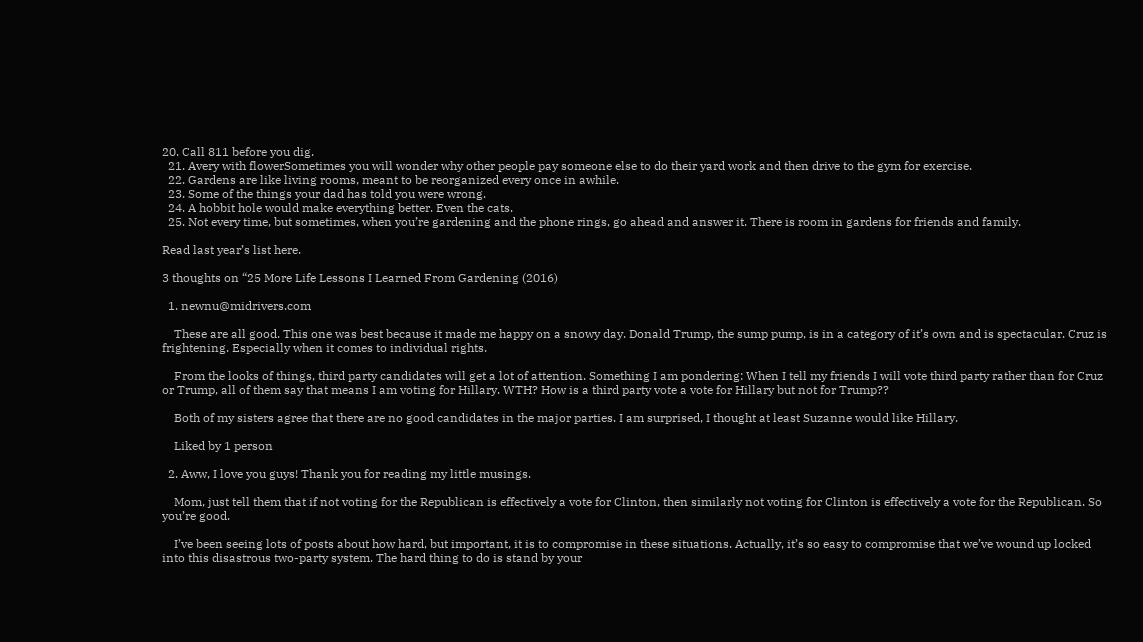20. Call 811 before you dig.
  21. Avery with flowerSometimes you will wonder why other people pay someone else to do their yard work and then drive to the gym for exercise.
  22. Gardens are like living rooms, meant to be reorganized every once in awhile.
  23. Some of the things your dad has told you were wrong.
  24. A hobbit hole would make everything better. Even the cats.
  25. Not every time, but sometimes, when you’re gardening and the phone rings, go ahead and answer it. There is room in gardens for friends and family.

Read last year’s list here.

3 thoughts on “25 More Life Lessons I Learned From Gardening (2016)

  1. newnu@midrivers.com

    These are all good. This one was best because it made me happy on a snowy day. Donald Trump, the sump pump, is in a category of it’s own and is spectacular. Cruz is frightening. Especially when it comes to individual rights.

    From the looks of things, third party candidates will get a lot of attention. Something I am pondering: When I tell my friends I will vote third party rather than for Cruz or Trump, all of them say that means I am voting for Hillary. WTH? How is a third party vote a vote for Hillary but not for Trump??

    Both of my sisters agree that there are no good candidates in the major parties. I am surprised, I thought at least Suzanne would like Hillary.

    Liked by 1 person

  2. Aww, I love you guys! Thank you for reading my little musings.

    Mom, just tell them that if not voting for the Republican is effectively a vote for Clinton, then similarly not voting for Clinton is effectively a vote for the Republican. So you’re good.

    I’ve been seeing lots of posts about how hard, but important, it is to compromise in these situations. Actually, it’s so easy to compromise that we’ve wound up locked into this disastrous two-party system. The hard thing to do is stand by your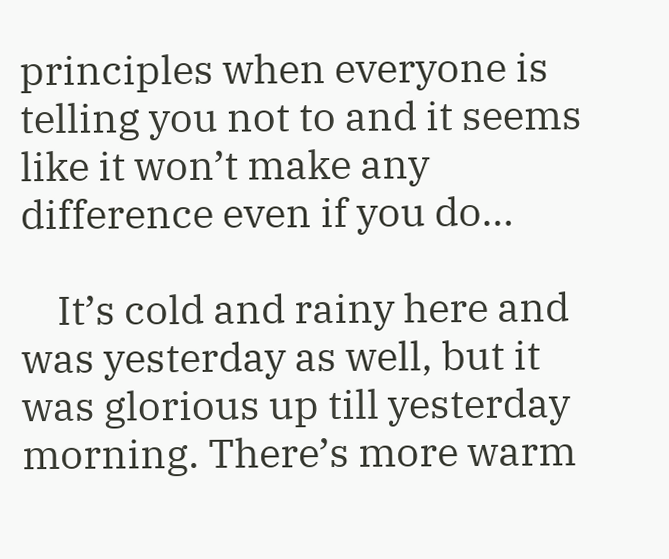principles when everyone is telling you not to and it seems like it won’t make any difference even if you do…

    It’s cold and rainy here and was yesterday as well, but it was glorious up till yesterday morning. There’s more warm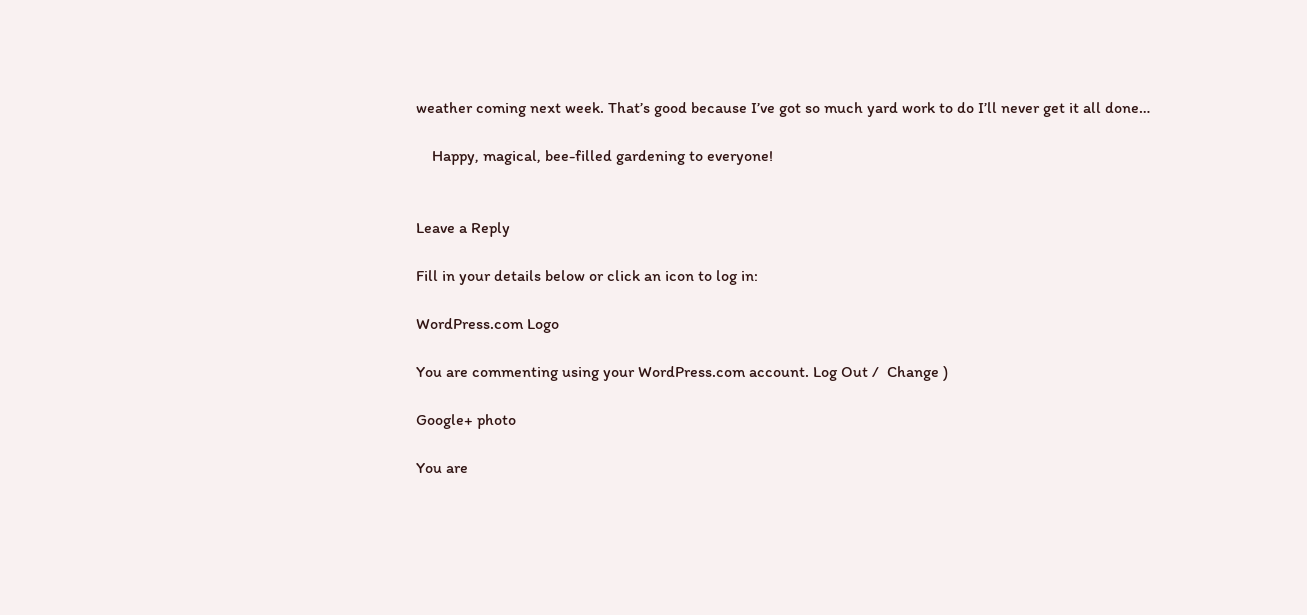weather coming next week. That’s good because I’ve got so much yard work to do I’ll never get it all done…

    Happy, magical, bee-filled gardening to everyone!


Leave a Reply

Fill in your details below or click an icon to log in:

WordPress.com Logo

You are commenting using your WordPress.com account. Log Out /  Change )

Google+ photo

You are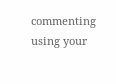commenting using your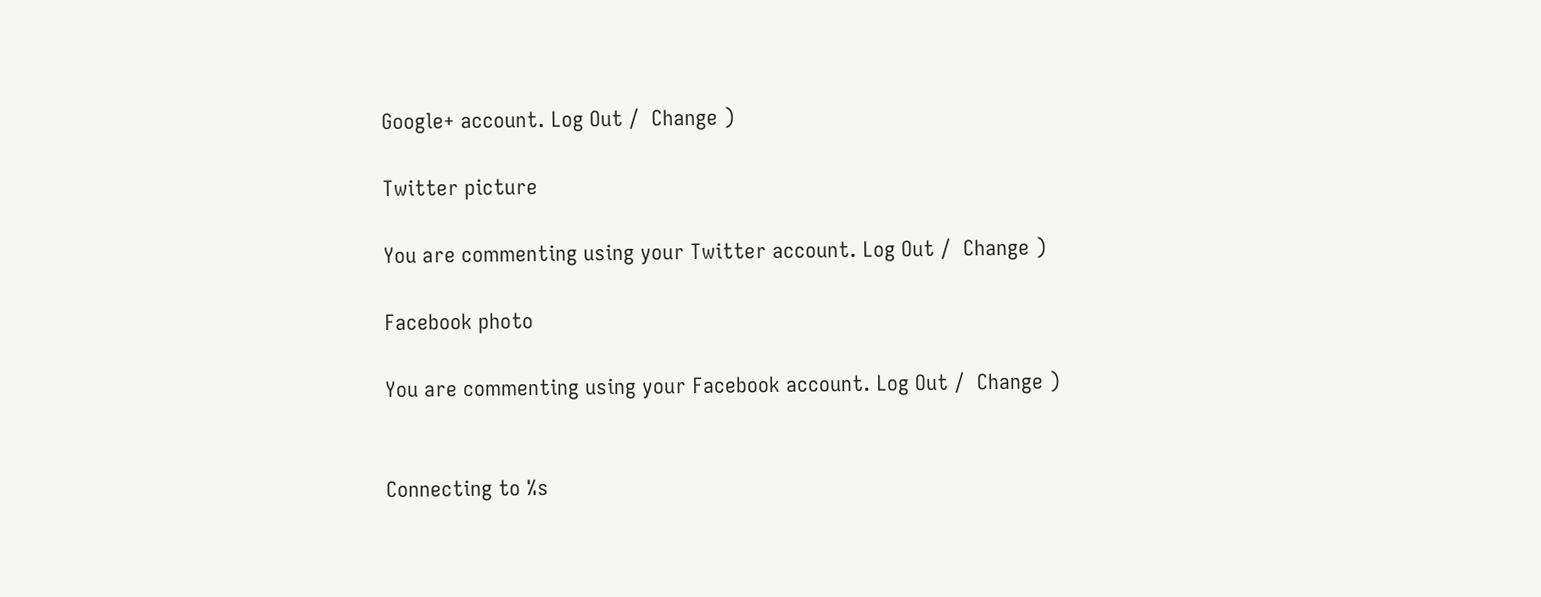Google+ account. Log Out /  Change )

Twitter picture

You are commenting using your Twitter account. Log Out /  Change )

Facebook photo

You are commenting using your Facebook account. Log Out /  Change )


Connecting to %s